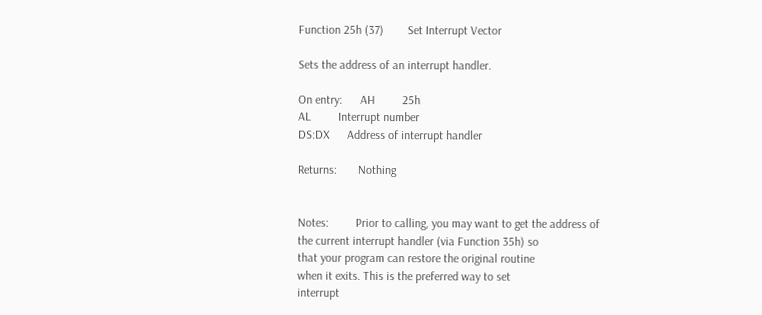Function 25h (37)        Set Interrupt Vector

Sets the address of an interrupt handler.

On entry:      AH         25h
AL         Interrupt number
DS:DX      Address of interrupt handler

Returns:       Nothing


Notes:         Prior to calling, you may want to get the address of
the current interrupt handler (via Function 35h) so
that your program can restore the original routine
when it exits. This is the preferred way to set
interrupt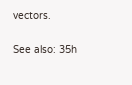vectors.

See also: 35h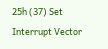25h (37) Set Interrupt Vector